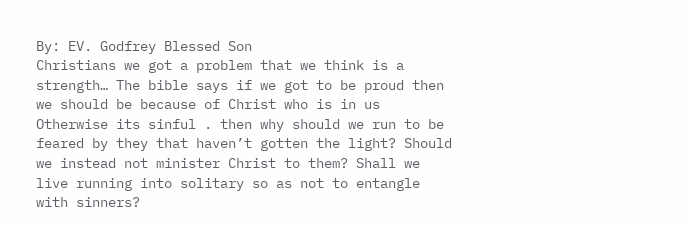By: EV. Godfrey Blessed Son
Christians we got a problem that we think is a strength… The bible says if we got to be proud then we should be because of Christ who is in us
Otherwise its sinful . then why should we run to be feared by they that haven’t gotten the light? Should we instead not minister Christ to them? Shall we live running into solitary so as not to entangle with sinners?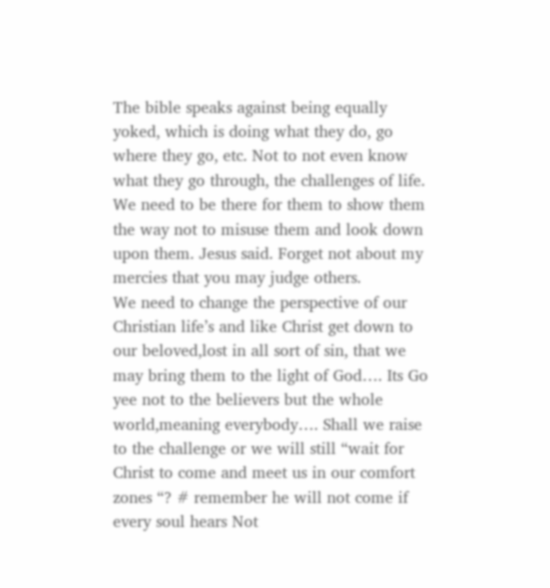The bible speaks against being equally yoked, which is doing what they do, go where they go, etc. Not to not even know what they go through, the challenges of life. We need to be there for them to show them the way not to misuse them and look down upon them. Jesus said. Forget not about my mercies that you may judge others.
We need to change the perspective of our Christian life’s and like Christ get down to our beloved,lost in all sort of sin, that we may bring them to the light of God…. Its Go yee not to the believers but the whole world,meaning everybody…. Shall we raise to the challenge or we will still “wait for Christ to come and meet us in our comfort zones “? # remember he will not come if every soul hears Not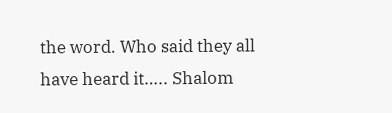the word. Who said they all have heard it….. Shalom